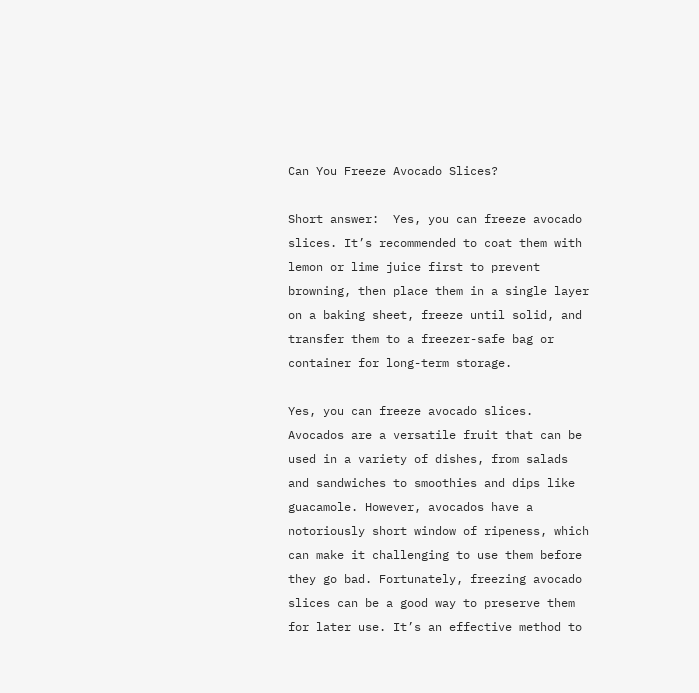Can You Freeze Avocado Slices?

Short answer:  Yes, you can freeze avocado slices. It’s recommended to coat them with lemon or lime juice first to prevent browning, then place them in a single layer on a baking sheet, freeze until solid, and transfer them to a freezer-safe bag or container for long-term storage.

Yes, you can freeze avocado slices. Avocados are a versatile fruit that can be used in a variety of dishes, from salads and sandwiches to smoothies and dips like guacamole. However, avocados have a notoriously short window of ripeness, which can make it challenging to use them before they go bad. Fortunately, freezing avocado slices can be a good way to preserve them for later use. It’s an effective method to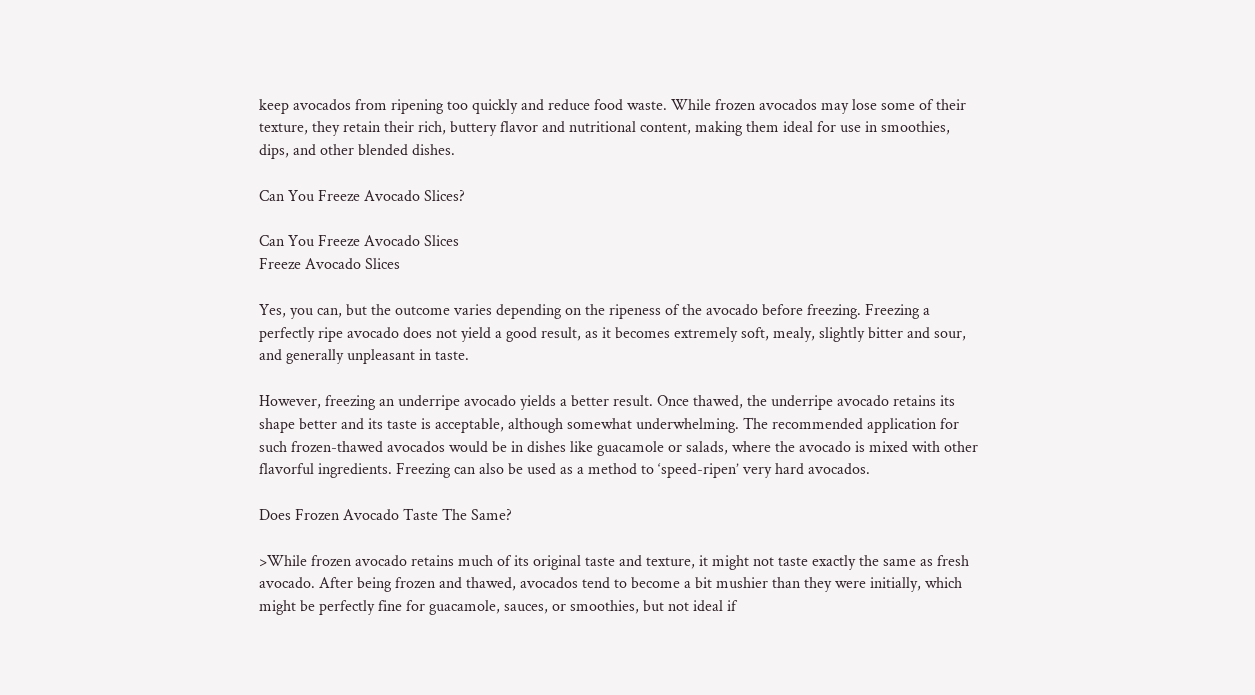keep avocados from ripening too quickly and reduce food waste. While frozen avocados may lose some of their texture, they retain their rich, buttery flavor and nutritional content, making them ideal for use in smoothies, dips, and other blended dishes.

Can You Freeze Avocado Slices?

Can You Freeze Avocado Slices
Freeze Avocado Slices

Yes, you can, but the outcome varies depending on the ripeness of the avocado before freezing. Freezing a perfectly ripe avocado does not yield a good result, as it becomes extremely soft, mealy, slightly bitter and sour, and generally unpleasant in taste.

However, freezing an underripe avocado yields a better result. Once thawed, the underripe avocado retains its shape better and its taste is acceptable, although somewhat underwhelming. The recommended application for such frozen-thawed avocados would be in dishes like guacamole or salads, where the avocado is mixed with other flavorful ingredients. Freezing can also be used as a method to ‘speed-ripen’ very hard avocados.

Does Frozen Avocado Taste The Same?

>While frozen avocado retains much of its original taste and texture, it might not taste exactly the same as fresh avocado. After being frozen and thawed, avocados tend to become a bit mushier than they were initially, which might be perfectly fine for guacamole, sauces, or smoothies, but not ideal if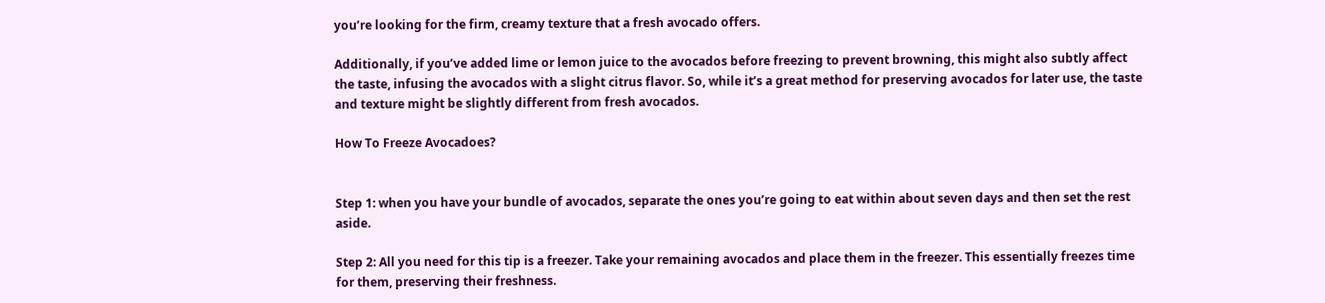you’re looking for the firm, creamy texture that a fresh avocado offers.

Additionally, if you’ve added lime or lemon juice to the avocados before freezing to prevent browning, this might also subtly affect the taste, infusing the avocados with a slight citrus flavor. So, while it’s a great method for preserving avocados for later use, the taste and texture might be slightly different from fresh avocados.

How To Freeze Avocadoes?


Step 1: when you have your bundle of avocados, separate the ones you’re going to eat within about seven days and then set the rest aside.

Step 2: All you need for this tip is a freezer. Take your remaining avocados and place them in the freezer. This essentially freezes time for them, preserving their freshness.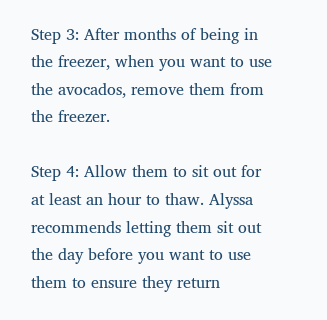Step 3: After months of being in the freezer, when you want to use the avocados, remove them from the freezer.

Step 4: Allow them to sit out for at least an hour to thaw. Alyssa recommends letting them sit out the day before you want to use them to ensure they return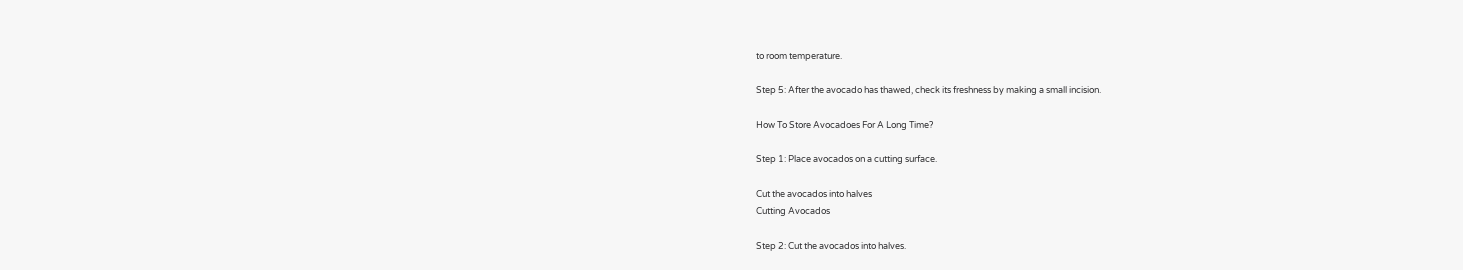to room temperature.

Step 5: After the avocado has thawed, check its freshness by making a small incision.

How To Store Avocadoes For A Long Time?

Step 1: Place avocados on a cutting surface.

Cut the avocados into halves
Cutting Avocados

Step 2: Cut the avocados into halves.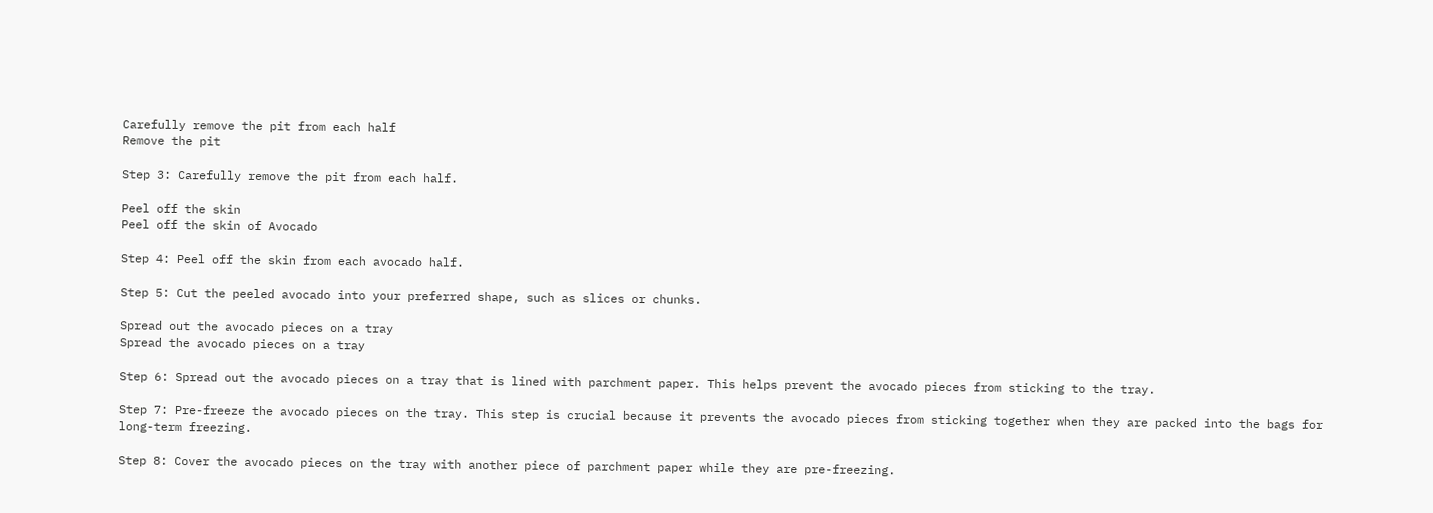Carefully remove the pit from each half
Remove the pit

Step 3: Carefully remove the pit from each half.

Peel off the skin
Peel off the skin of Avocado

Step 4: Peel off the skin from each avocado half.

Step 5: Cut the peeled avocado into your preferred shape, such as slices or chunks.

Spread out the avocado pieces on a tray
Spread the avocado pieces on a tray

Step 6: Spread out the avocado pieces on a tray that is lined with parchment paper. This helps prevent the avocado pieces from sticking to the tray.

Step 7: Pre-freeze the avocado pieces on the tray. This step is crucial because it prevents the avocado pieces from sticking together when they are packed into the bags for long-term freezing.

Step 8: Cover the avocado pieces on the tray with another piece of parchment paper while they are pre-freezing.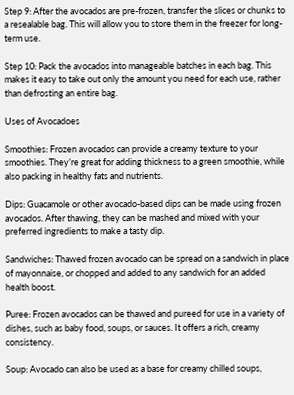Step 9: After the avocados are pre-frozen, transfer the slices or chunks to a resealable bag. This will allow you to store them in the freezer for long-term use.

Step 10: Pack the avocados into manageable batches in each bag. This makes it easy to take out only the amount you need for each use, rather than defrosting an entire bag.

Uses of Avocadoes

Smoothies: Frozen avocados can provide a creamy texture to your smoothies. They’re great for adding thickness to a green smoothie, while also packing in healthy fats and nutrients.

Dips: Guacamole or other avocado-based dips can be made using frozen avocados. After thawing, they can be mashed and mixed with your preferred ingredients to make a tasty dip.

Sandwiches: Thawed frozen avocado can be spread on a sandwich in place of mayonnaise, or chopped and added to any sandwich for an added health boost.

Puree: Frozen avocados can be thawed and pureed for use in a variety of dishes, such as baby food, soups, or sauces. It offers a rich, creamy consistency.

Soup: Avocado can also be used as a base for creamy chilled soups,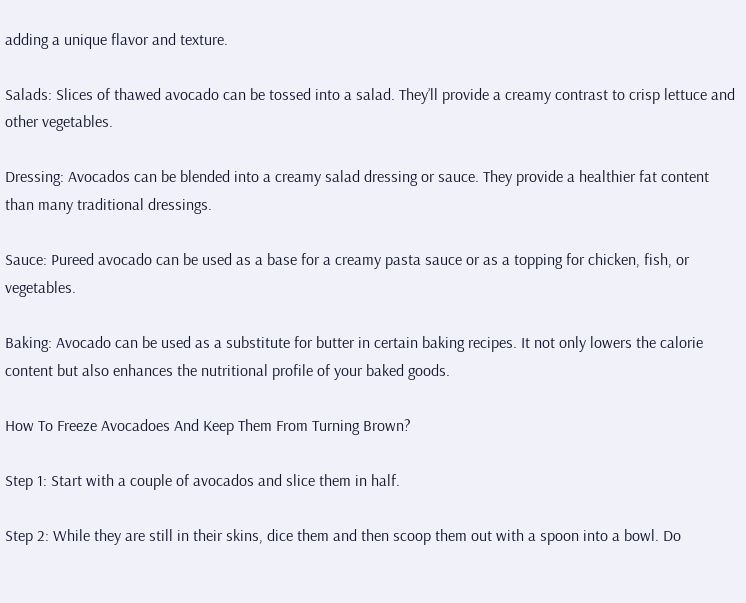adding a unique flavor and texture.

Salads: Slices of thawed avocado can be tossed into a salad. They’ll provide a creamy contrast to crisp lettuce and other vegetables.

Dressing: Avocados can be blended into a creamy salad dressing or sauce. They provide a healthier fat content than many traditional dressings.

Sauce: Pureed avocado can be used as a base for a creamy pasta sauce or as a topping for chicken, fish, or vegetables.

Baking: Avocado can be used as a substitute for butter in certain baking recipes. It not only lowers the calorie content but also enhances the nutritional profile of your baked goods.

How To Freeze Avocadoes And Keep Them From Turning Brown?

Step 1: Start with a couple of avocados and slice them in half.

Step 2: While they are still in their skins, dice them and then scoop them out with a spoon into a bowl. Do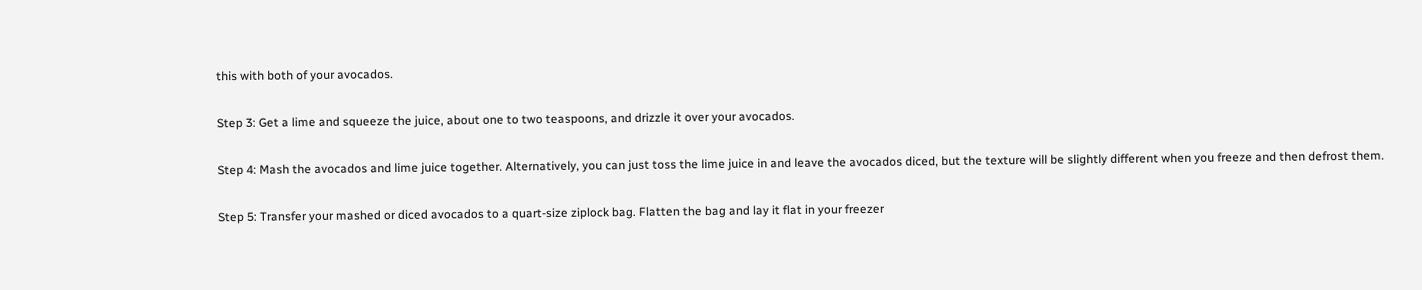this with both of your avocados.

Step 3: Get a lime and squeeze the juice, about one to two teaspoons, and drizzle it over your avocados.

Step 4: Mash the avocados and lime juice together. Alternatively, you can just toss the lime juice in and leave the avocados diced, but the texture will be slightly different when you freeze and then defrost them.

Step 5: Transfer your mashed or diced avocados to a quart-size ziplock bag. Flatten the bag and lay it flat in your freezer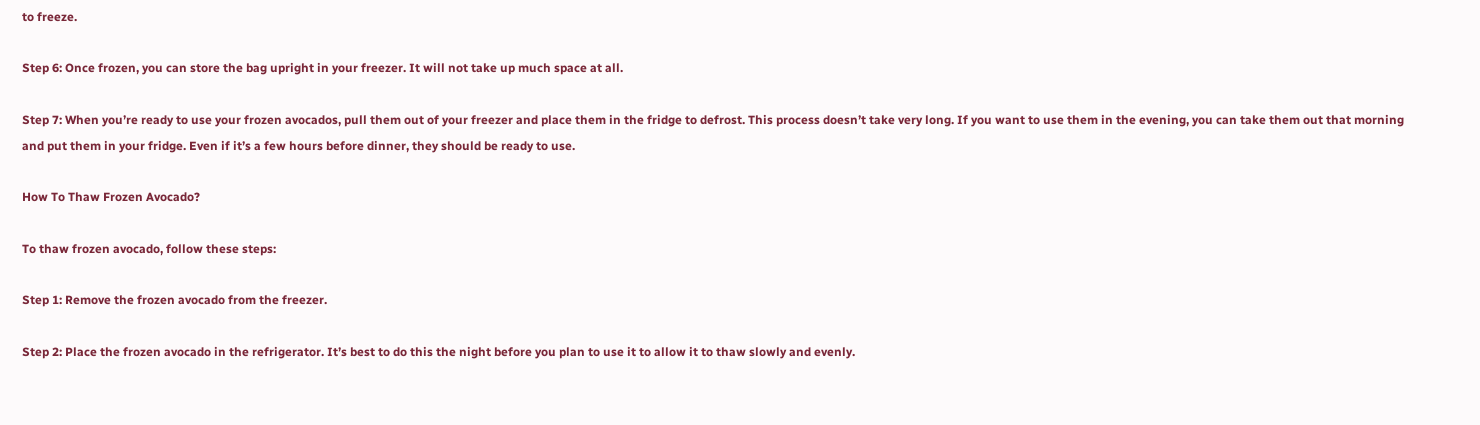to freeze.

Step 6: Once frozen, you can store the bag upright in your freezer. It will not take up much space at all.

Step 7: When you’re ready to use your frozen avocados, pull them out of your freezer and place them in the fridge to defrost. This process doesn’t take very long. If you want to use them in the evening, you can take them out that morning and put them in your fridge. Even if it’s a few hours before dinner, they should be ready to use.

How To Thaw Frozen Avocado?

To thaw frozen avocado, follow these steps:

Step 1: Remove the frozen avocado from the freezer.

Step 2: Place the frozen avocado in the refrigerator. It’s best to do this the night before you plan to use it to allow it to thaw slowly and evenly.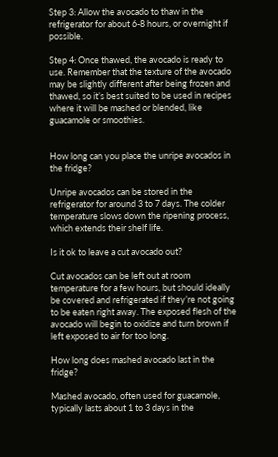Step 3: Allow the avocado to thaw in the refrigerator for about 6-8 hours, or overnight if possible.

Step 4: Once thawed, the avocado is ready to use. Remember that the texture of the avocado may be slightly different after being frozen and thawed, so it’s best suited to be used in recipes where it will be mashed or blended, like guacamole or smoothies.


How long can you place the unripe avocados in the fridge?

Unripe avocados can be stored in the refrigerator for around 3 to 7 days. The colder temperature slows down the ripening process, which extends their shelf life.

Is it ok to leave a cut avocado out?

Cut avocados can be left out at room temperature for a few hours, but should ideally be covered and refrigerated if they’re not going to be eaten right away. The exposed flesh of the avocado will begin to oxidize and turn brown if left exposed to air for too long.

How long does mashed avocado last in the fridge?

Mashed avocado, often used for guacamole, typically lasts about 1 to 3 days in the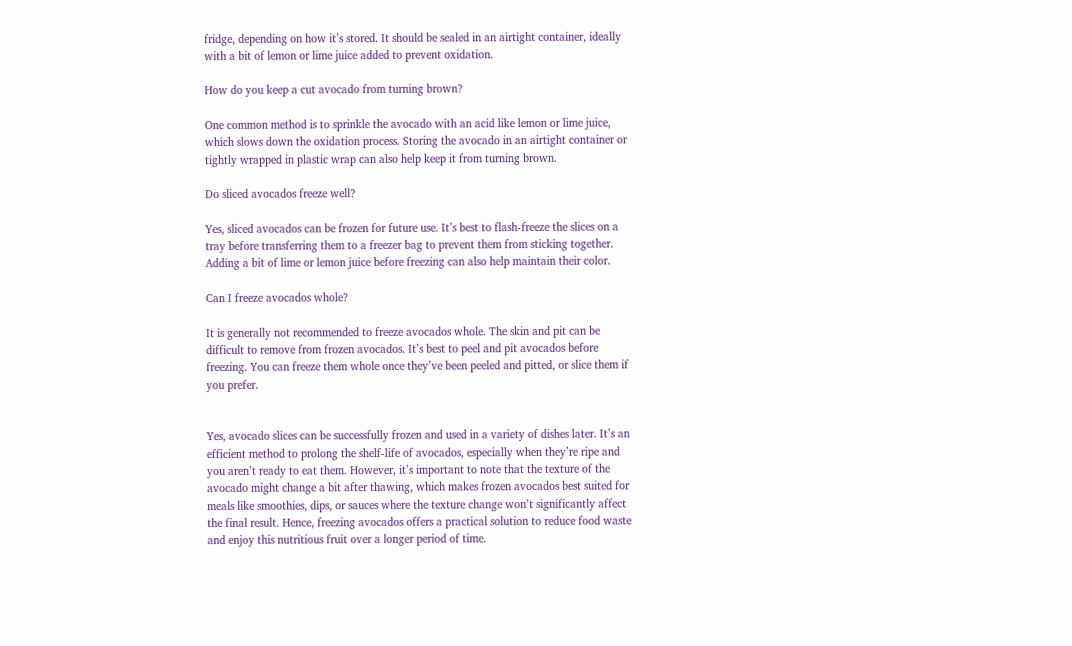fridge, depending on how it’s stored. It should be sealed in an airtight container, ideally with a bit of lemon or lime juice added to prevent oxidation.

How do you keep a cut avocado from turning brown?

One common method is to sprinkle the avocado with an acid like lemon or lime juice, which slows down the oxidation process. Storing the avocado in an airtight container or tightly wrapped in plastic wrap can also help keep it from turning brown.

Do sliced avocados freeze well?

Yes, sliced avocados can be frozen for future use. It’s best to flash-freeze the slices on a tray before transferring them to a freezer bag to prevent them from sticking together. Adding a bit of lime or lemon juice before freezing can also help maintain their color.

Can I freeze avocados whole?

It is generally not recommended to freeze avocados whole. The skin and pit can be difficult to remove from frozen avocados. It’s best to peel and pit avocados before freezing. You can freeze them whole once they’ve been peeled and pitted, or slice them if you prefer.


Yes, avocado slices can be successfully frozen and used in a variety of dishes later. It’s an efficient method to prolong the shelf-life of avocados, especially when they’re ripe and you aren’t ready to eat them. However, it’s important to note that the texture of the avocado might change a bit after thawing, which makes frozen avocados best suited for meals like smoothies, dips, or sauces where the texture change won’t significantly affect the final result. Hence, freezing avocados offers a practical solution to reduce food waste and enjoy this nutritious fruit over a longer period of time.